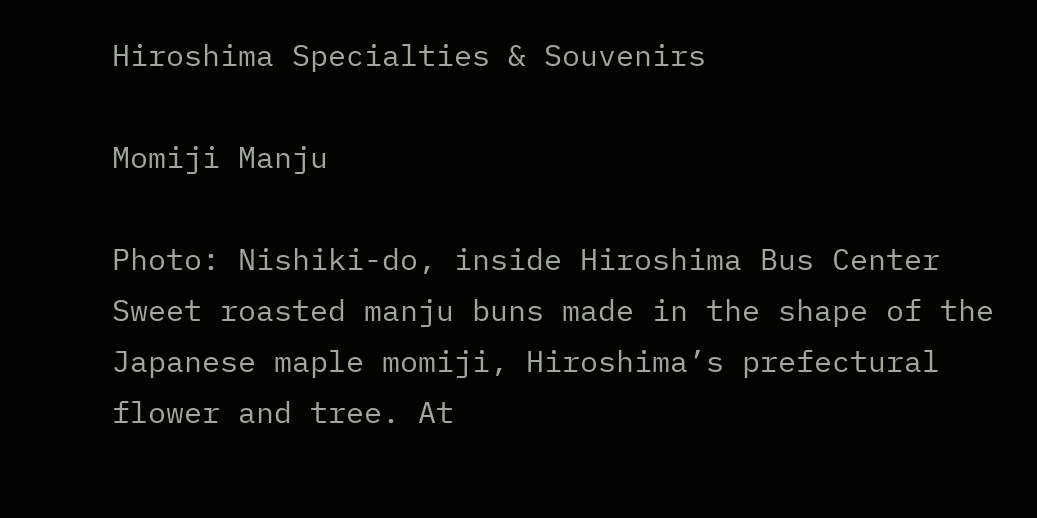Hiroshima Specialties & Souvenirs

Momiji Manju

Photo: Nishiki-do, inside Hiroshima Bus Center
Sweet roasted manju buns made in the shape of the Japanese maple momiji, Hiroshima’s prefectural flower and tree. At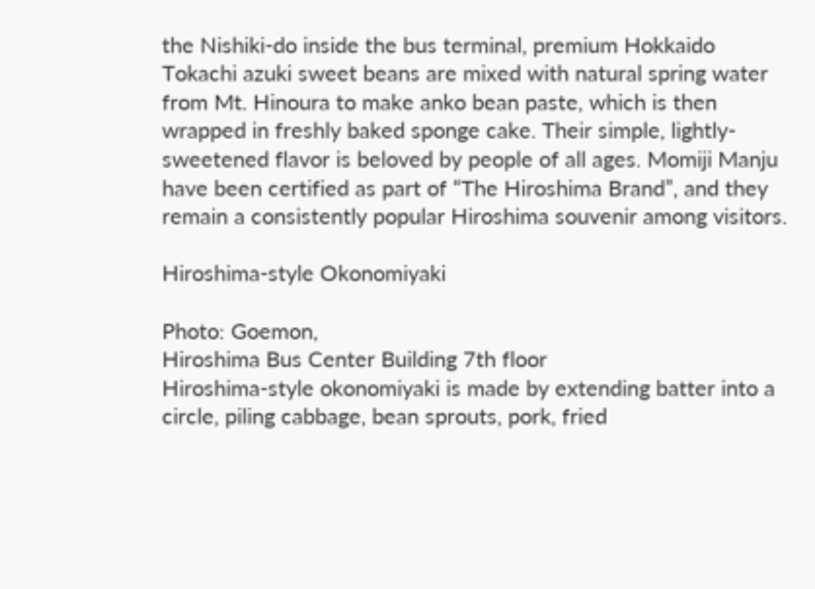the Nishiki-do inside the bus terminal, premium Hokkaido Tokachi azuki sweet beans are mixed with natural spring water from Mt. Hinoura to make anko bean paste, which is then wrapped in freshly baked sponge cake. Their simple, lightly-sweetened flavor is beloved by people of all ages. Momiji Manju have been certified as part of “The Hiroshima Brand”, and they remain a consistently popular Hiroshima souvenir among visitors.

Hiroshima-style Okonomiyaki

Photo: Goemon,
Hiroshima Bus Center Building 7th floor
Hiroshima-style okonomiyaki is made by extending batter into a circle, piling cabbage, bean sprouts, pork, fried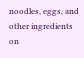noodles, eggs, and other ingredients on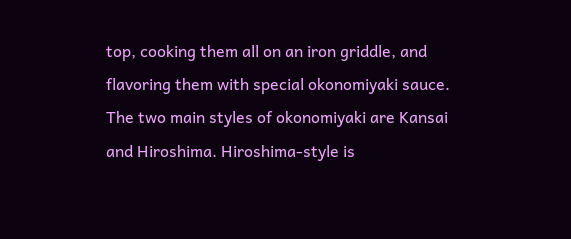top, cooking them all on an iron griddle, and flavoring them with special okonomiyaki sauce. The two main styles of okonomiyaki are Kansai and Hiroshima. Hiroshima-style is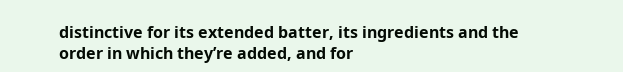distinctive for its extended batter, its ingredients and the order in which they’re added, and for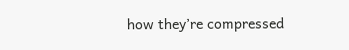how they’re compressed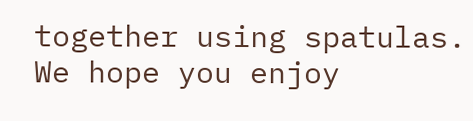together using spatulas. We hope you enjoy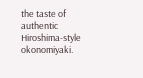the taste of authentic Hiroshima-style okonomiyaki.